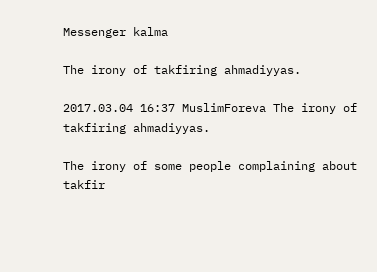Messenger kalma

The irony of takfiring ahmadiyyas.

2017.03.04 16:37 MuslimForeva The irony of takfiring ahmadiyyas.

The irony of some people complaining about takfir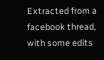Extracted from a facebook thread, with some edits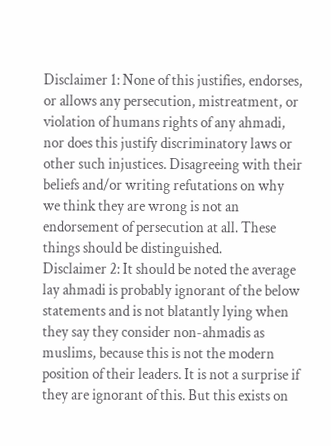Disclaimer 1: None of this justifies, endorses, or allows any persecution, mistreatment, or violation of humans rights of any ahmadi, nor does this justify discriminatory laws or other such injustices. Disagreeing with their beliefs and/or writing refutations on why we think they are wrong is not an endorsement of persecution at all. These things should be distinguished.
Disclaimer 2: It should be noted the average lay ahmadi is probably ignorant of the below statements and is not blatantly lying when they say they consider non-ahmadis as muslims, because this is not the modern position of their leaders. It is not a surprise if they are ignorant of this. But this exists on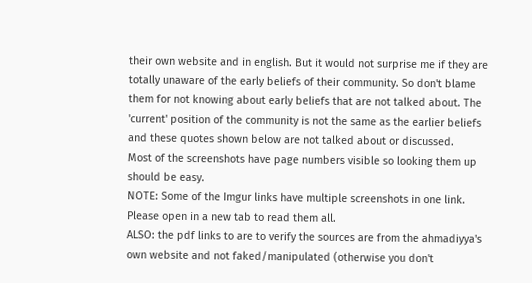their own website and in english. But it would not surprise me if they are totally unaware of the early beliefs of their community. So don't blame them for not knowing about early beliefs that are not talked about. The 'current' position of the community is not the same as the earlier beliefs and these quotes shown below are not talked about or discussed.
Most of the screenshots have page numbers visible so looking them up should be easy.
NOTE: Some of the Imgur links have multiple screenshots in one link. Please open in a new tab to read them all.
ALSO: the pdf links to are to verify the sources are from the ahmadiyya's own website and not faked/manipulated (otherwise you don't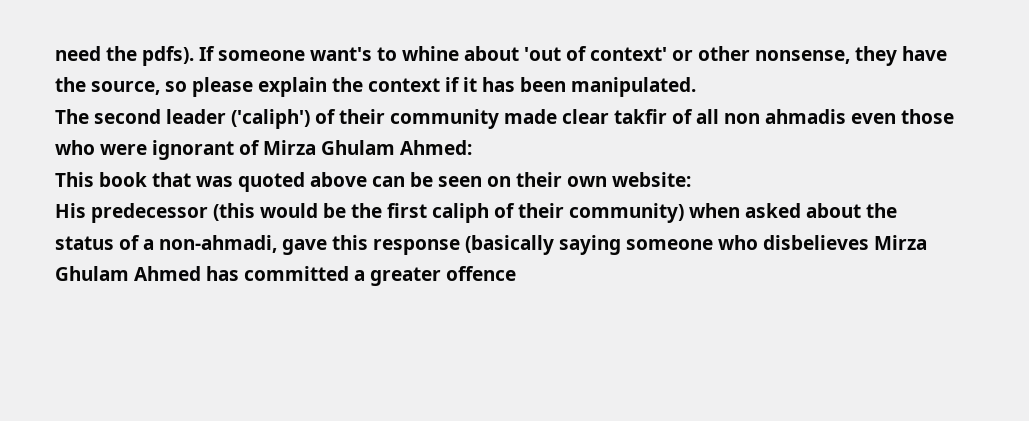need the pdfs). If someone want's to whine about 'out of context' or other nonsense, they have the source, so please explain the context if it has been manipulated.
The second leader ('caliph') of their community made clear takfir of all non ahmadis even those who were ignorant of Mirza Ghulam Ahmed:
This book that was quoted above can be seen on their own website:
His predecessor (this would be the first caliph of their community) when asked about the status of a non-ahmadi, gave this response (basically saying someone who disbelieves Mirza Ghulam Ahmed has committed a greater offence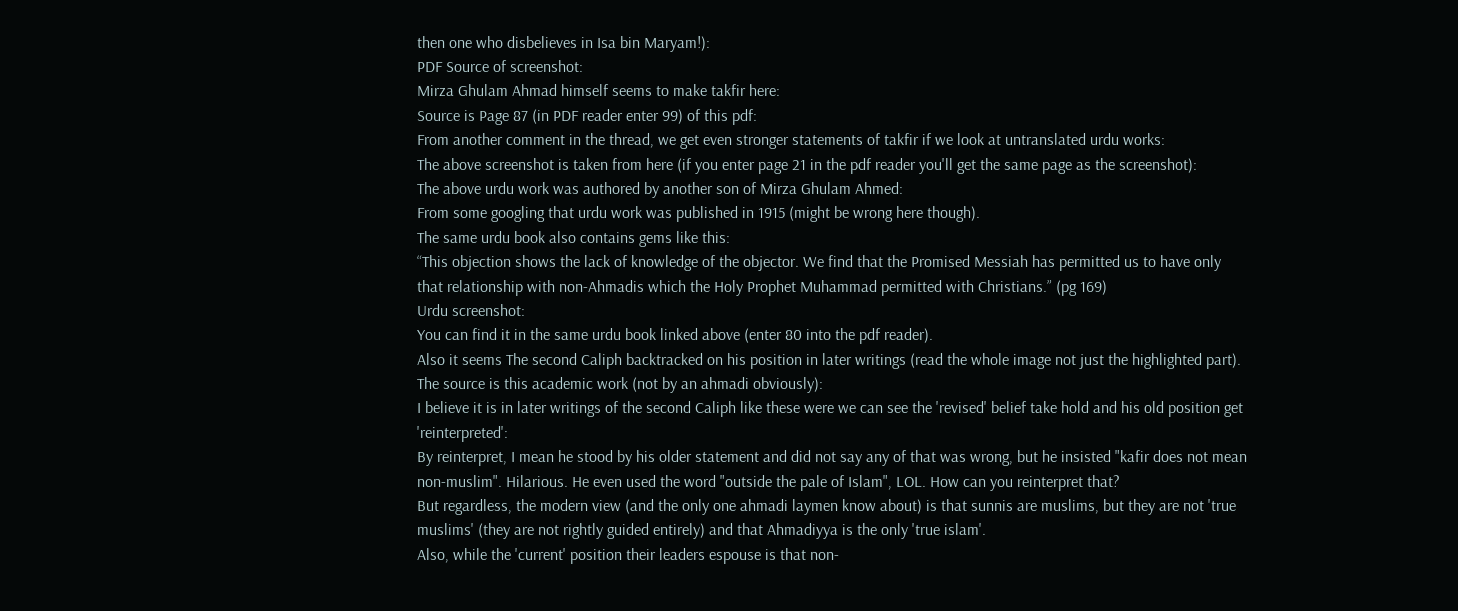then one who disbelieves in Isa bin Maryam!):
PDF Source of screenshot:
Mirza Ghulam Ahmad himself seems to make takfir here:
Source is Page 87 (in PDF reader enter 99) of this pdf:
From another comment in the thread, we get even stronger statements of takfir if we look at untranslated urdu works:
The above screenshot is taken from here (if you enter page 21 in the pdf reader you'll get the same page as the screenshot):
The above urdu work was authored by another son of Mirza Ghulam Ahmed:
From some googling that urdu work was published in 1915 (might be wrong here though).
The same urdu book also contains gems like this:
“This objection shows the lack of knowledge of the objector. We find that the Promised Messiah has permitted us to have only that relationship with non-Ahmadis which the Holy Prophet Muhammad permitted with Christians.” (pg 169)
Urdu screenshot:
You can find it in the same urdu book linked above (enter 80 into the pdf reader).
Also it seems The second Caliph backtracked on his position in later writings (read the whole image not just the highlighted part).
The source is this academic work (not by an ahmadi obviously):
I believe it is in later writings of the second Caliph like these were we can see the 'revised' belief take hold and his old position get 'reinterpreted':
By reinterpret, I mean he stood by his older statement and did not say any of that was wrong, but he insisted "kafir does not mean non-muslim". Hilarious. He even used the word "outside the pale of Islam", LOL. How can you reinterpret that?
But regardless, the modern view (and the only one ahmadi laymen know about) is that sunnis are muslims, but they are not 'true muslims' (they are not rightly guided entirely) and that Ahmadiyya is the only 'true islam'.
Also, while the 'current' position their leaders espouse is that non-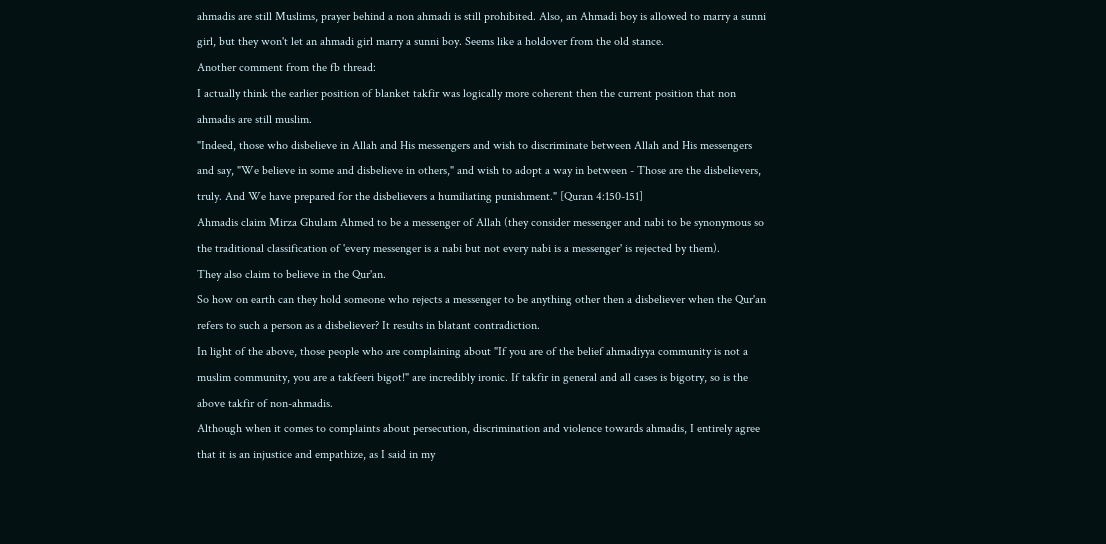ahmadis are still Muslims, prayer behind a non ahmadi is still prohibited. Also, an Ahmadi boy is allowed to marry a sunni girl, but they won't let an ahmadi girl marry a sunni boy. Seems like a holdover from the old stance.
Another comment from the fb thread:
I actually think the earlier position of blanket takfir was logically more coherent then the current position that non ahmadis are still muslim.
"Indeed, those who disbelieve in Allah and His messengers and wish to discriminate between Allah and His messengers and say, "We believe in some and disbelieve in others," and wish to adopt a way in between - Those are the disbelievers, truly. And We have prepared for the disbelievers a humiliating punishment." [Quran 4:150-151]
Ahmadis claim Mirza Ghulam Ahmed to be a messenger of Allah (they consider messenger and nabi to be synonymous so the traditional classification of 'every messenger is a nabi but not every nabi is a messenger' is rejected by them).
They also claim to believe in the Qur'an.
So how on earth can they hold someone who rejects a messenger to be anything other then a disbeliever when the Qur'an refers to such a person as a disbeliever? It results in blatant contradiction.
In light of the above, those people who are complaining about "If you are of the belief ahmadiyya community is not a muslim community, you are a takfeeri bigot!" are incredibly ironic. If takfir in general and all cases is bigotry, so is the above takfir of non-ahmadis.
Although when it comes to complaints about persecution, discrimination and violence towards ahmadis, I entirely agree that it is an injustice and empathize, as I said in my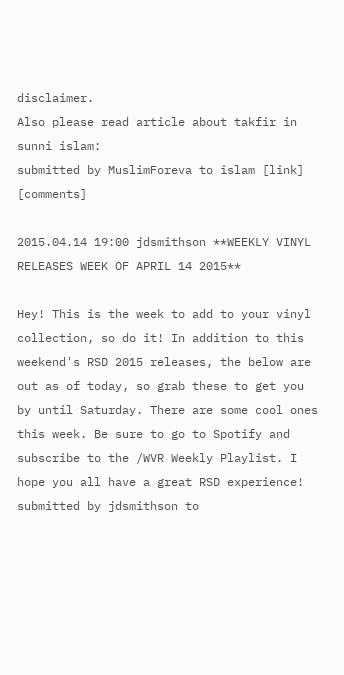disclaimer.
Also please read article about takfir in sunni islam:
submitted by MuslimForeva to islam [link] [comments]

2015.04.14 19:00 jdsmithson **WEEKLY VINYL RELEASES WEEK OF APRIL 14 2015**

Hey! This is the week to add to your vinyl collection, so do it! In addition to this weekend's RSD 2015 releases, the below are out as of today, so grab these to get you by until Saturday. There are some cool ones this week. Be sure to go to Spotify and subscribe to the /WVR Weekly Playlist. I hope you all have a great RSD experience!
submitted by jdsmithson to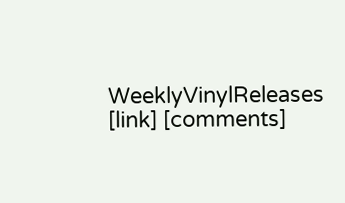WeeklyVinylReleases [link] [comments]